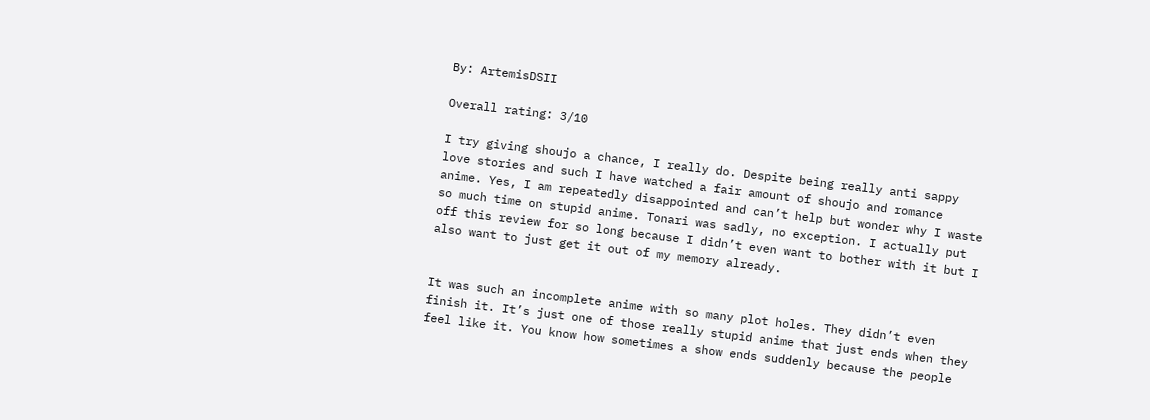By: ArtemisDSII

Overall rating: 3/10

I try giving shoujo a chance, I really do. Despite being really anti sappy love stories and such I have watched a fair amount of shoujo and romance anime. Yes, I am repeatedly disappointed and can’t help but wonder why I waste so much time on stupid anime. Tonari was sadly, no exception. I actually put off this review for so long because I didn’t even want to bother with it but I also want to just get it out of my memory already.


It was such an incomplete anime with so many plot holes. They didn’t even finish it. It’s just one of those really stupid anime that just ends when they feel like it. You know how sometimes a show ends suddenly because the people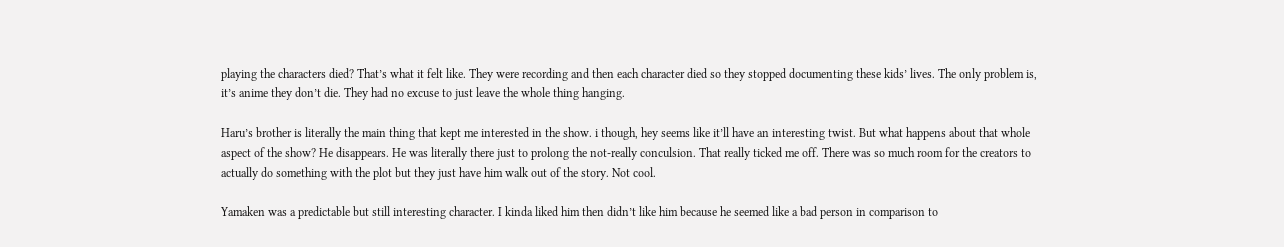playing the characters died? That’s what it felt like. They were recording and then each character died so they stopped documenting these kids’ lives. The only problem is, it’s anime they don’t die. They had no excuse to just leave the whole thing hanging.

Haru’s brother is literally the main thing that kept me interested in the show. i though, hey seems like it’ll have an interesting twist. But what happens about that whole aspect of the show? He disappears. He was literally there just to prolong the not-really conculsion. That really ticked me off. There was so much room for the creators to actually do something with the plot but they just have him walk out of the story. Not cool.

Yamaken was a predictable but still interesting character. I kinda liked him then didn’t like him because he seemed like a bad person in comparison to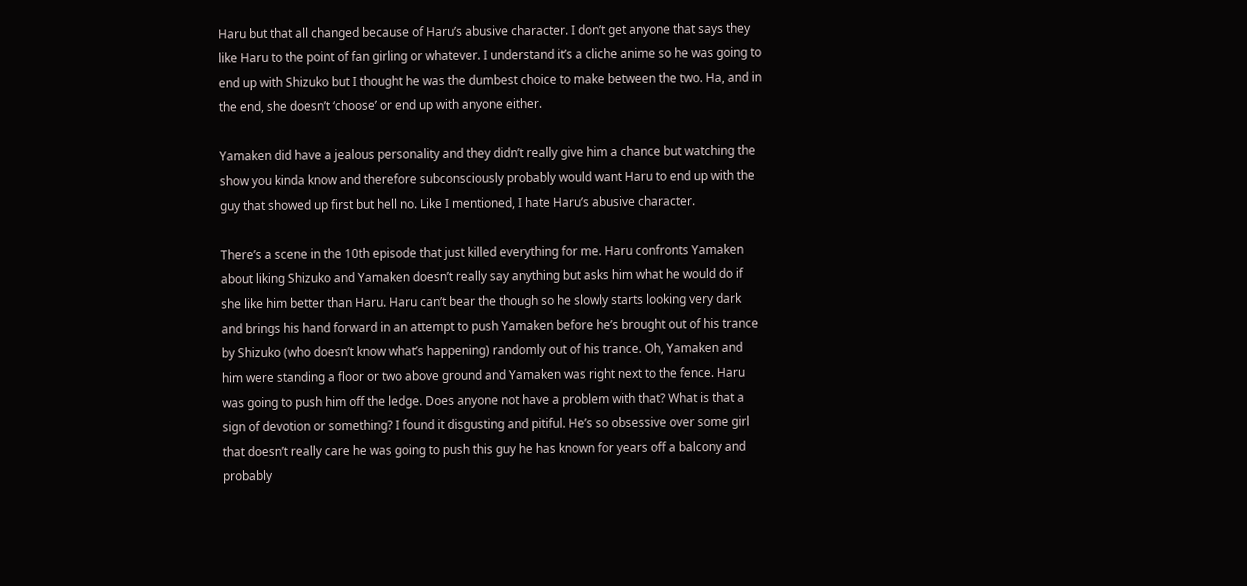Haru but that all changed because of Haru’s abusive character. I don’t get anyone that says they like Haru to the point of fan girling or whatever. I understand it’s a cliche anime so he was going to end up with Shizuko but I thought he was the dumbest choice to make between the two. Ha, and in the end, she doesn’t ‘choose’ or end up with anyone either.

Yamaken did have a jealous personality and they didn’t really give him a chance but watching the show you kinda know and therefore subconsciously probably would want Haru to end up with the guy that showed up first but hell no. Like I mentioned, I hate Haru’s abusive character.

There’s a scene in the 10th episode that just killed everything for me. Haru confronts Yamaken about liking Shizuko and Yamaken doesn’t really say anything but asks him what he would do if she like him better than Haru. Haru can’t bear the though so he slowly starts looking very dark and brings his hand forward in an attempt to push Yamaken before he’s brought out of his trance by Shizuko (who doesn’t know what’s happening) randomly out of his trance. Oh, Yamaken and him were standing a floor or two above ground and Yamaken was right next to the fence. Haru was going to push him off the ledge. Does anyone not have a problem with that? What is that a sign of devotion or something? I found it disgusting and pitiful. He’s so obsessive over some girl that doesn’t really care he was going to push this guy he has known for years off a balcony and probably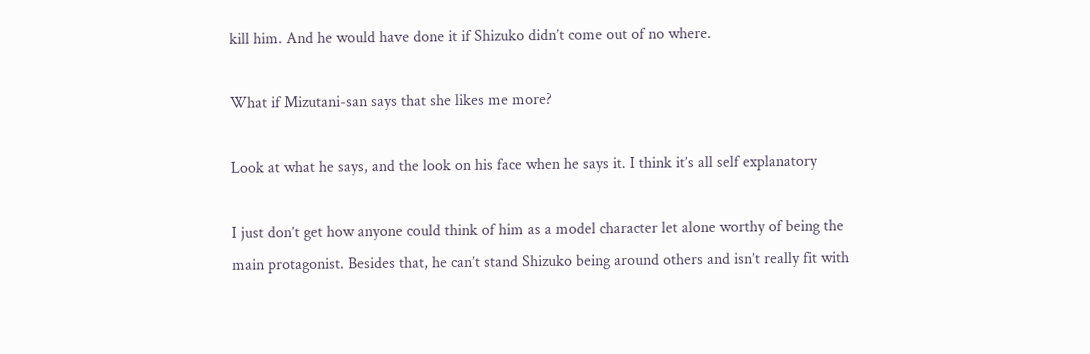kill him. And he would have done it if Shizuko didn’t come out of no where.

What if Mizutani-san says that she likes me more?

Look at what he says, and the look on his face when he says it. I think it’s all self explanatory

I just don’t get how anyone could think of him as a model character let alone worthy of being the main protagonist. Besides that, he can’t stand Shizuko being around others and isn’t really fit with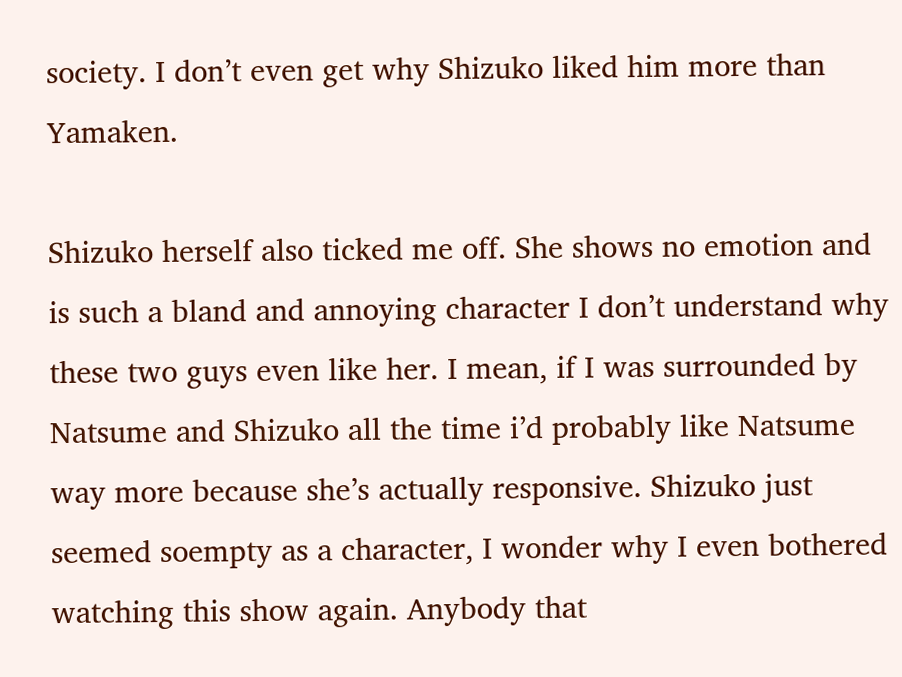society. I don’t even get why Shizuko liked him more than Yamaken.

Shizuko herself also ticked me off. She shows no emotion and is such a bland and annoying character I don’t understand why these two guys even like her. I mean, if I was surrounded by Natsume and Shizuko all the time i’d probably like Natsume way more because she’s actually responsive. Shizuko just seemed soempty as a character, I wonder why I even bothered watching this show again. Anybody that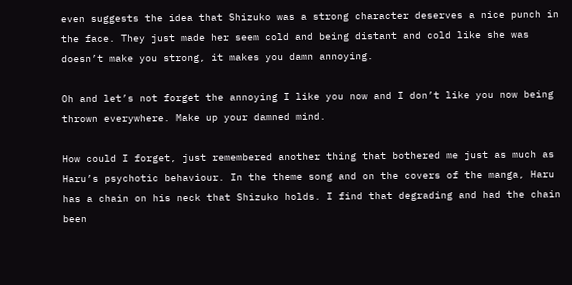even suggests the idea that Shizuko was a strong character deserves a nice punch in the face. They just made her seem cold and being distant and cold like she was doesn’t make you strong, it makes you damn annoying.

Oh and let’s not forget the annoying I like you now and I don’t like you now being thrown everywhere. Make up your damned mind.

How could I forget, just remembered another thing that bothered me just as much as Haru’s psychotic behaviour. In the theme song and on the covers of the manga, Haru has a chain on his neck that Shizuko holds. I find that degrading and had the chain been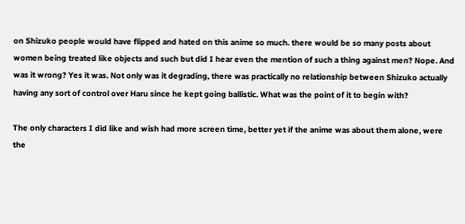on Shizuko people would have flipped and hated on this anime so much. there would be so many posts about women being treated like objects and such but did I hear even the mention of such a thing against men? Nope. And was it wrong? Yes it was. Not only was it degrading, there was practically no relationship between Shizuko actually having any sort of control over Haru since he kept going ballistic. What was the point of it to begin with?

The only characters I did like and wish had more screen time, better yet if the anime was about them alone, were the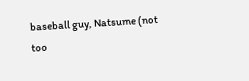baseball guy, Natsume (not too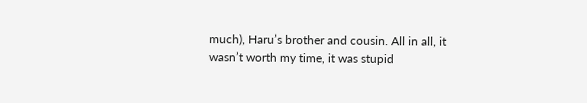much), Haru’s brother and cousin. All in all, it wasn’t worth my time, it was stupid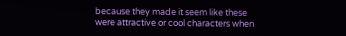because they made it seem like these were attractive or cool characters when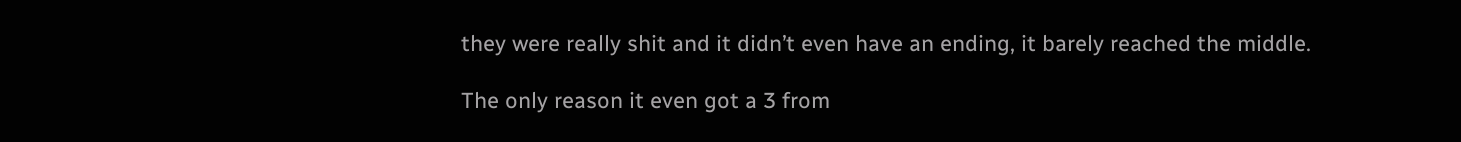they were really shit and it didn’t even have an ending, it barely reached the middle.

The only reason it even got a 3 from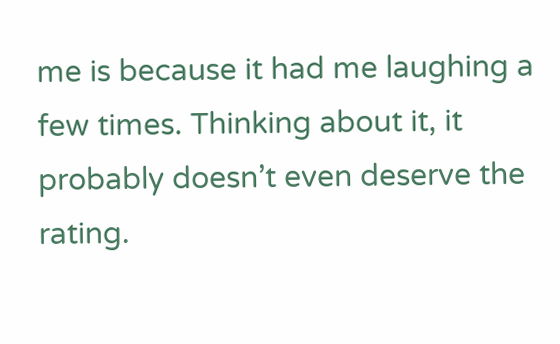me is because it had me laughing a few times. Thinking about it, it probably doesn’t even deserve the rating.